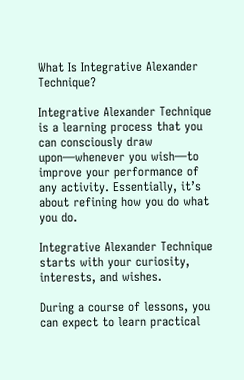What Is Integrative Alexander Technique?

Integrative Alexander Technique is a learning process that you can consciously draw upon—whenever you wish—to improve your performance of any activity. Essentially, it’s about refining how you do what you do.

Integrative Alexander Technique starts with your curiosity, interests, and wishes.

During a course of lessons, you can expect to learn practical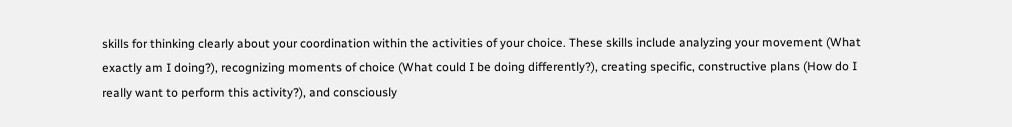skills for thinking clearly about your coordination within the activities of your choice. These skills include analyzing your movement (What exactly am I doing?), recognizing moments of choice (What could I be doing differently?), creating specific, constructive plans (How do I really want to perform this activity?), and consciously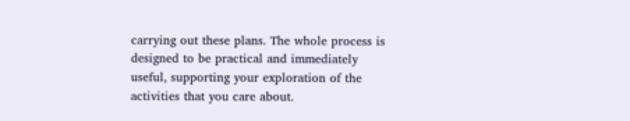carrying out these plans. The whole process is designed to be practical and immediately useful, supporting your exploration of the activities that you care about.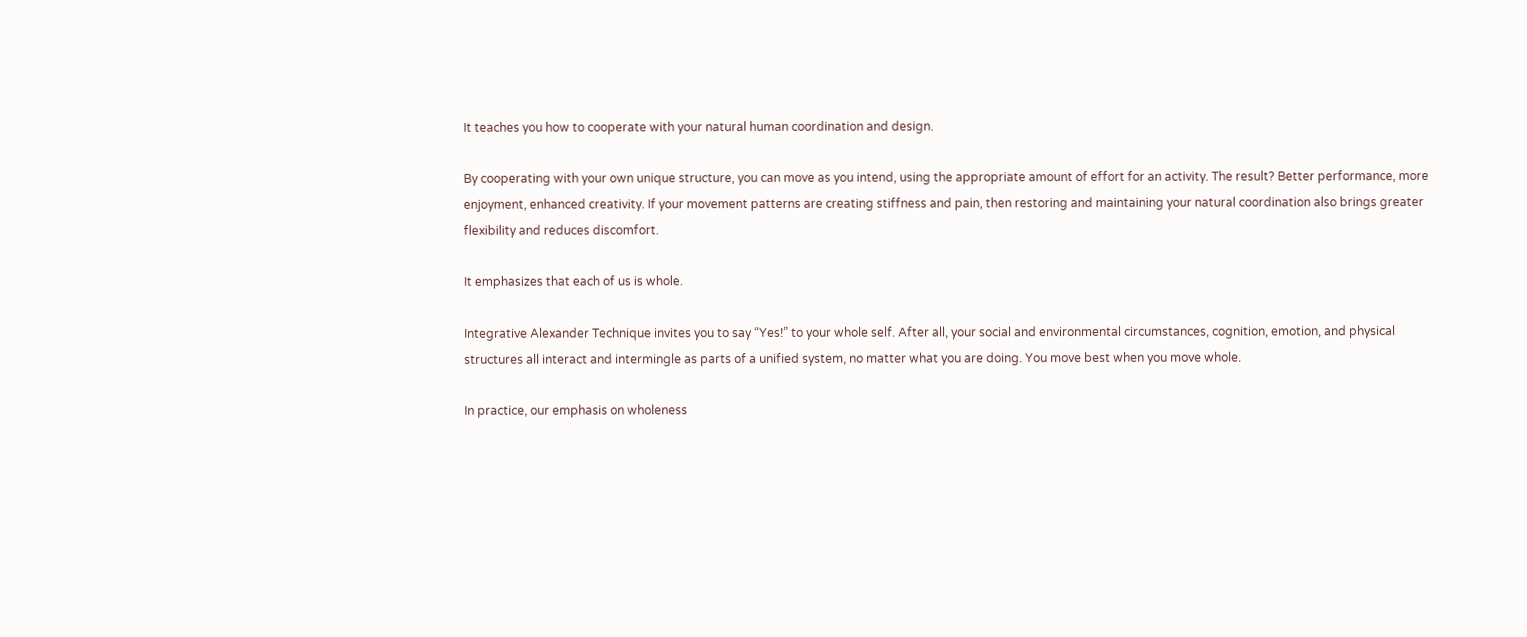It teaches you how to cooperate with your natural human coordination and design.

By cooperating with your own unique structure, you can move as you intend, using the appropriate amount of effort for an activity. The result? Better performance, more enjoyment, enhanced creativity. If your movement patterns are creating stiffness and pain, then restoring and maintaining your natural coordination also brings greater flexibility and reduces discomfort.

It emphasizes that each of us is whole.

Integrative Alexander Technique invites you to say “Yes!” to your whole self. After all, your social and environmental circumstances, cognition, emotion, and physical structures all interact and intermingle as parts of a unified system, no matter what you are doing. You move best when you move whole.

In practice, our emphasis on wholeness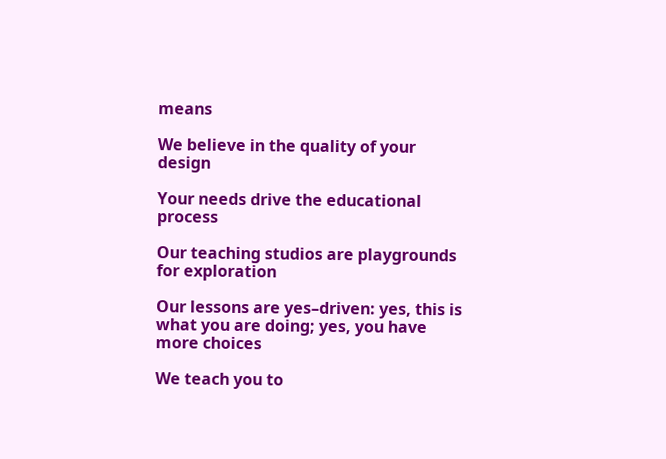means

We believe in the quality of your design

Your needs drive the educational process

Our teaching studios are playgrounds for exploration

Our lessons are yes–driven: yes, this is what you are doing; yes, you have more choices

We teach you to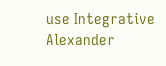use Integrative Alexander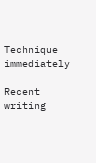Technique immediately

Recent writing